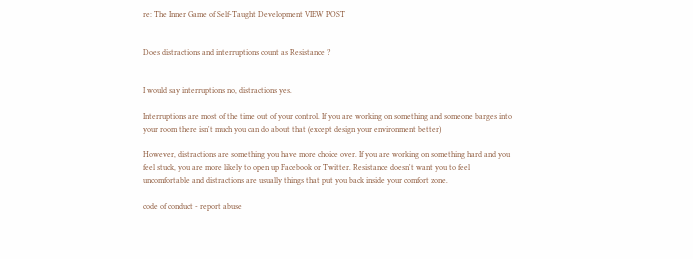re: The Inner Game of Self-Taught Development VIEW POST


Does distractions and interruptions count as Resistance ?


I would say interruptions no, distractions yes.

Interruptions are most of the time out of your control. If you are working on something and someone barges into your room there isn't much you can do about that (except design your environment better)

However, distractions are something you have more choice over. If you are working on something hard and you feel stuck, you are more likely to open up Facebook or Twitter. Resistance doesn't want you to feel uncomfortable and distractions are usually things that put you back inside your comfort zone.

code of conduct - report abuse